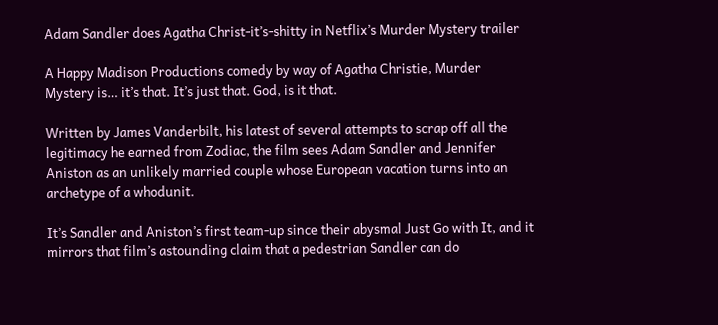Adam Sandler does Agatha Christ-it’s-shitty in Netflix’s Murder Mystery trailer

A Happy Madison Productions comedy by way of Agatha Christie, Murder Mystery is… it’s that. It’s just that. God, is it that.

Written by James Vanderbilt, his latest of several attempts to scrap off all the legitimacy he earned from Zodiac, the film sees Adam Sandler and Jennifer Aniston as an unlikely married couple whose European vacation turns into an archetype of a whodunit.

It’s Sandler and Aniston’s first team-up since their abysmal Just Go with It, and it mirrors that film’s astounding claim that a pedestrian Sandler can do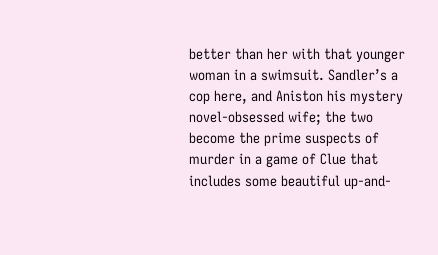better than her with that younger woman in a swimsuit. Sandler’s a cop here, and Aniston his mystery novel-obsessed wife; the two become the prime suspects of murder in a game of Clue that includes some beautiful up-and-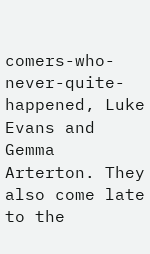comers-who-never-quite-happened, Luke Evans and Gemma Arterton. They also come late to the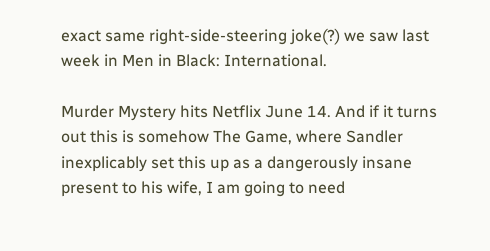exact same right-side-steering joke(?) we saw last week in Men in Black: International.

Murder Mystery hits Netflix June 14. And if it turns out this is somehow The Game, where Sandler inexplicably set this up as a dangerously insane present to his wife, I am going to need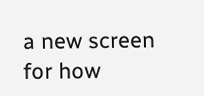a new screen for how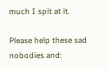much I spit at it.

Please help these sad nobodies and: